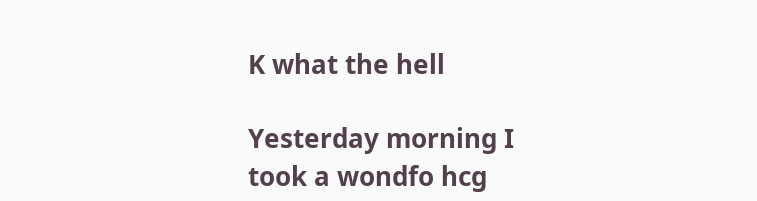K what the hell

Yesterday morning I took a wondfo hcg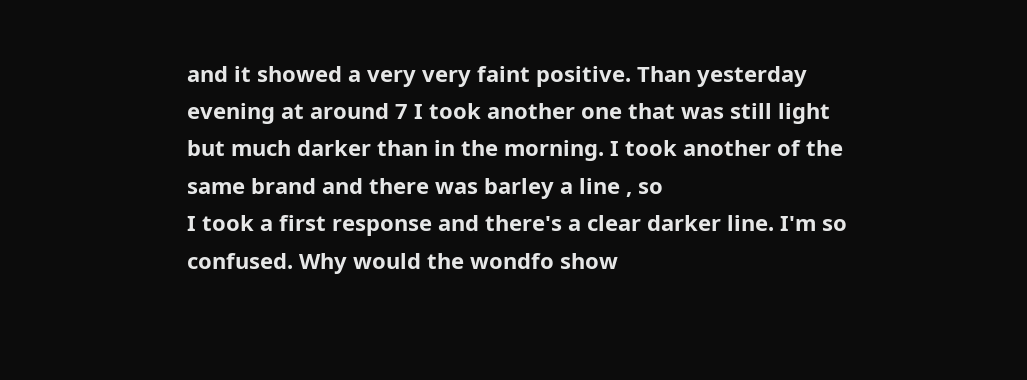and it showed a very very faint positive. Than yesterday evening at around 7 I took another one that was still light but much darker than in the morning. I took another of the same brand and there was barley a line , so
I took a first response and there's a clear darker line. I'm so confused. Why would the wondfo show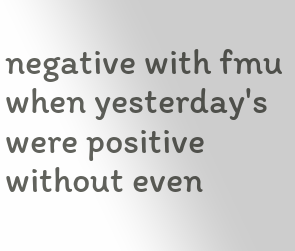negative with fmu when yesterday's were positive without even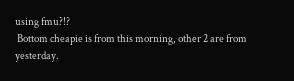using fmu?!?
 Bottom cheapie is from this morning, other 2 are from yesterday.